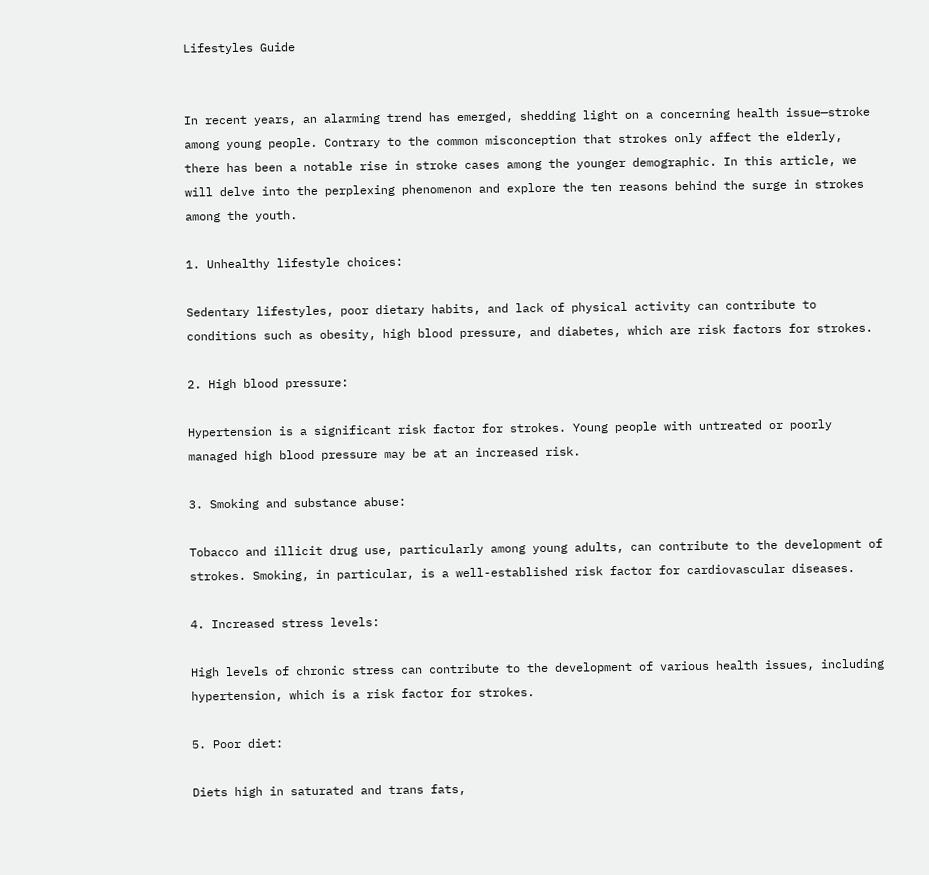Lifestyles Guide


In recent years, an alarming trend has emerged, shedding light on a concerning health issue—stroke among young people. Contrary to the common misconception that strokes only affect the elderly, there has been a notable rise in stroke cases among the younger demographic. In this article, we will delve into the perplexing phenomenon and explore the ten reasons behind the surge in strokes among the youth.

1. Unhealthy lifestyle choices:

Sedentary lifestyles, poor dietary habits, and lack of physical activity can contribute to conditions such as obesity, high blood pressure, and diabetes, which are risk factors for strokes.

2. High blood pressure:

Hypertension is a significant risk factor for strokes. Young people with untreated or poorly managed high blood pressure may be at an increased risk.

3. Smoking and substance abuse:

Tobacco and illicit drug use, particularly among young adults, can contribute to the development of strokes. Smoking, in particular, is a well-established risk factor for cardiovascular diseases.

4. Increased stress levels:

High levels of chronic stress can contribute to the development of various health issues, including hypertension, which is a risk factor for strokes.

5. Poor diet:

Diets high in saturated and trans fats,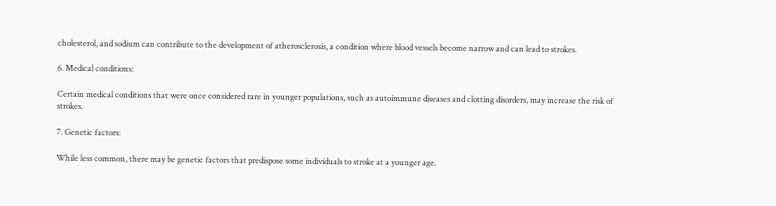cholesterol, and sodium can contribute to the development of atherosclerosis, a condition where blood vessels become narrow and can lead to strokes.

6. Medical conditions:

Certain medical conditions that were once considered rare in younger populations, such as autoimmune diseases and clotting disorders, may increase the risk of strokes.

7. Genetic factors:

While less common, there may be genetic factors that predispose some individuals to stroke at a younger age.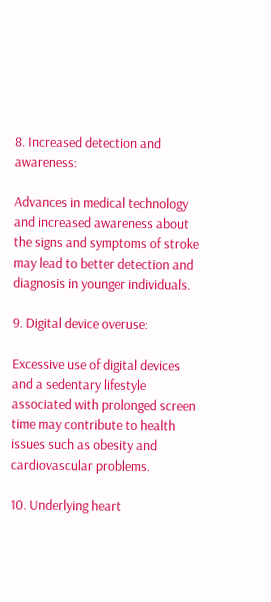8. Increased detection and awareness:

Advances in medical technology and increased awareness about the signs and symptoms of stroke may lead to better detection and diagnosis in younger individuals.

9. Digital device overuse:

Excessive use of digital devices and a sedentary lifestyle associated with prolonged screen time may contribute to health issues such as obesity and cardiovascular problems.

10. Underlying heart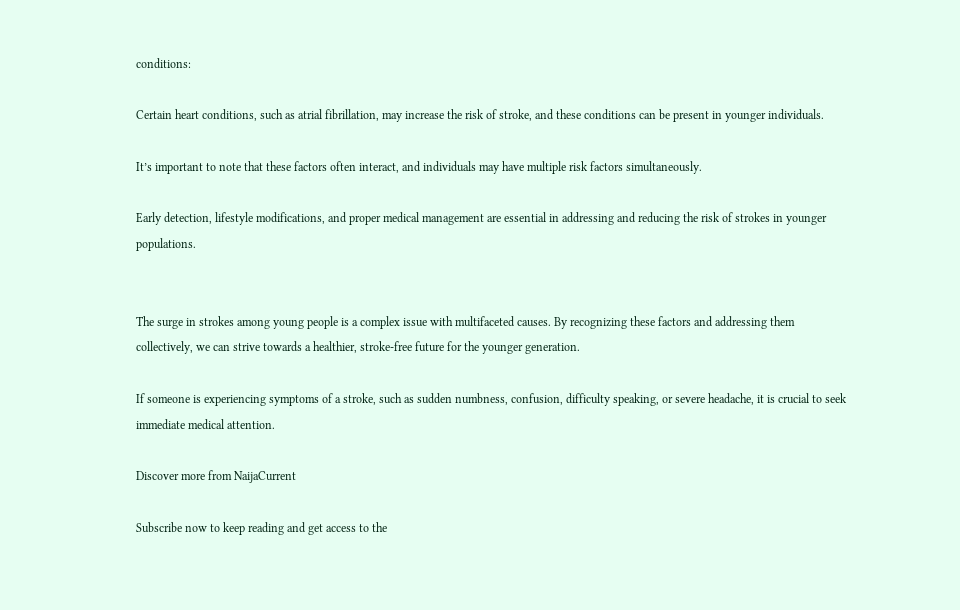conditions:

Certain heart conditions, such as atrial fibrillation, may increase the risk of stroke, and these conditions can be present in younger individuals.

It’s important to note that these factors often interact, and individuals may have multiple risk factors simultaneously.

Early detection, lifestyle modifications, and proper medical management are essential in addressing and reducing the risk of strokes in younger populations.


The surge in strokes among young people is a complex issue with multifaceted causes. By recognizing these factors and addressing them collectively, we can strive towards a healthier, stroke-free future for the younger generation.

If someone is experiencing symptoms of a stroke, such as sudden numbness, confusion, difficulty speaking, or severe headache, it is crucial to seek immediate medical attention.

Discover more from NaijaCurrent

Subscribe now to keep reading and get access to the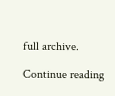full archive.

Continue reading